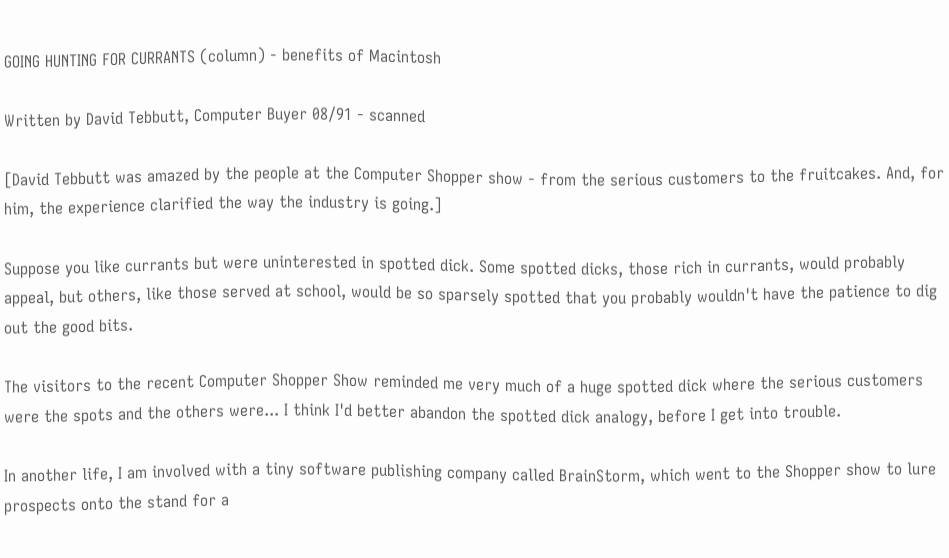GOING HUNTING FOR CURRANTS (column) - benefits of Macintosh

Written by David Tebbutt, Computer Buyer 08/91 - scanned

[David Tebbutt was amazed by the people at the Computer Shopper show - from the serious customers to the fruitcakes. And, for him, the experience clarified the way the industry is going.]

Suppose you like currants but were uninterested in spotted dick. Some spotted dicks, those rich in currants, would probably appeal, but others, like those served at school, would be so sparsely spotted that you probably wouldn't have the patience to dig out the good bits.

The visitors to the recent Computer Shopper Show reminded me very much of a huge spotted dick where the serious customers were the spots and the others were... I think I'd better abandon the spotted dick analogy, before I get into trouble.

In another life, I am involved with a tiny software publishing company called BrainStorm, which went to the Shopper show to lure prospects onto the stand for a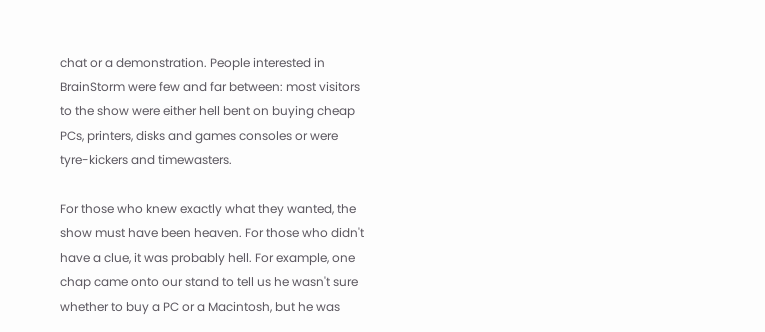chat or a demonstration. People interested in BrainStorm were few and far between: most visitors to the show were either hell bent on buying cheap PCs, printers, disks and games consoles or were tyre-kickers and timewasters.

For those who knew exactly what they wanted, the show must have been heaven. For those who didn't have a clue, it was probably hell. For example, one chap came onto our stand to tell us he wasn't sure whether to buy a PC or a Macintosh, but he was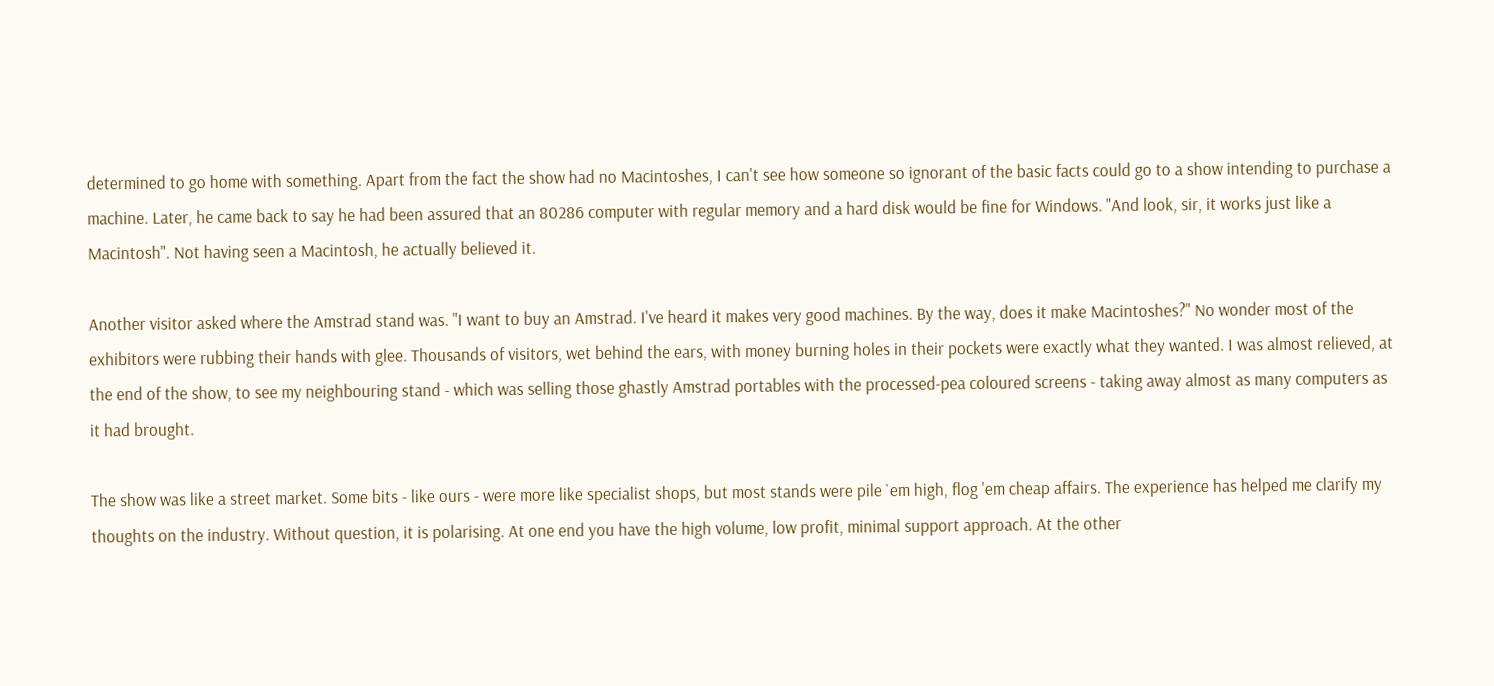determined to go home with something. Apart from the fact the show had no Macintoshes, I can't see how someone so ignorant of the basic facts could go to a show intending to purchase a machine. Later, he came back to say he had been assured that an 80286 computer with regular memory and a hard disk would be fine for Windows. "And look, sir, it works just like a Macintosh". Not having seen a Macintosh, he actually believed it.

Another visitor asked where the Amstrad stand was. "I want to buy an Amstrad. I've heard it makes very good machines. By the way, does it make Macintoshes?" No wonder most of the exhibitors were rubbing their hands with glee. Thousands of visitors, wet behind the ears, with money burning holes in their pockets were exactly what they wanted. I was almost relieved, at the end of the show, to see my neighbouring stand - which was selling those ghastly Amstrad portables with the processed-pea coloured screens - taking away almost as many computers as it had brought.

The show was like a street market. Some bits - like ours - were more like specialist shops, but most stands were pile `em high, flog 'em cheap affairs. The experience has helped me clarify my thoughts on the industry. Without question, it is polarising. At one end you have the high volume, low profit, minimal support approach. At the other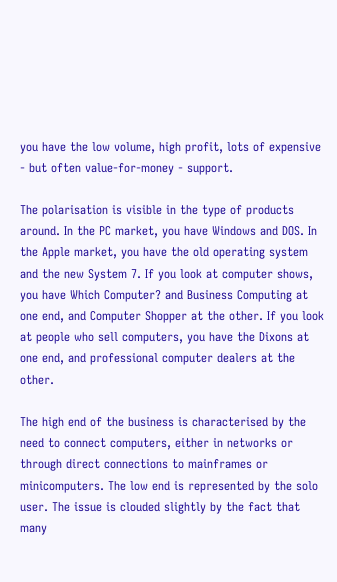you have the low volume, high profit, lots of expensive - but often value-for-money - support.

The polarisation is visible in the type of products around. In the PC market, you have Windows and DOS. In the Apple market, you have the old operating system and the new System 7. If you look at computer shows, you have Which Computer? and Business Computing at one end, and Computer Shopper at the other. If you look at people who sell computers, you have the Dixons at one end, and professional computer dealers at the other.

The high end of the business is characterised by the need to connect computers, either in networks or through direct connections to mainframes or minicomputers. The low end is represented by the solo user. The issue is clouded slightly by the fact that many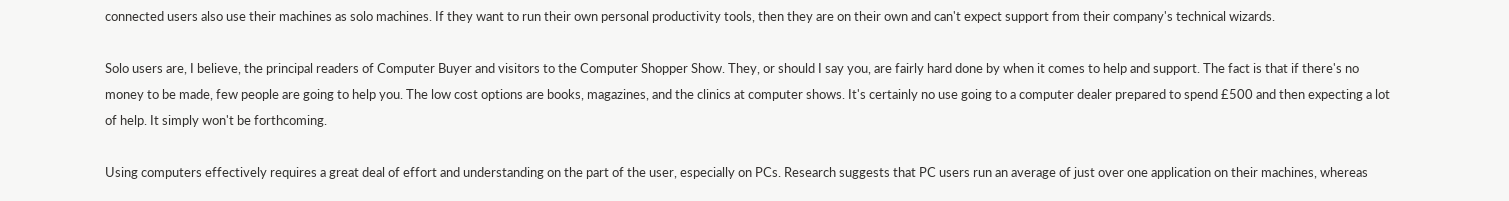connected users also use their machines as solo machines. If they want to run their own personal productivity tools, then they are on their own and can't expect support from their company's technical wizards.

Solo users are, I believe, the principal readers of Computer Buyer and visitors to the Computer Shopper Show. They, or should I say you, are fairly hard done by when it comes to help and support. The fact is that if there's no money to be made, few people are going to help you. The low cost options are books, magazines, and the clinics at computer shows. It's certainly no use going to a computer dealer prepared to spend £500 and then expecting a lot of help. It simply won't be forthcoming.

Using computers effectively requires a great deal of effort and understanding on the part of the user, especially on PCs. Research suggests that PC users run an average of just over one application on their machines, whereas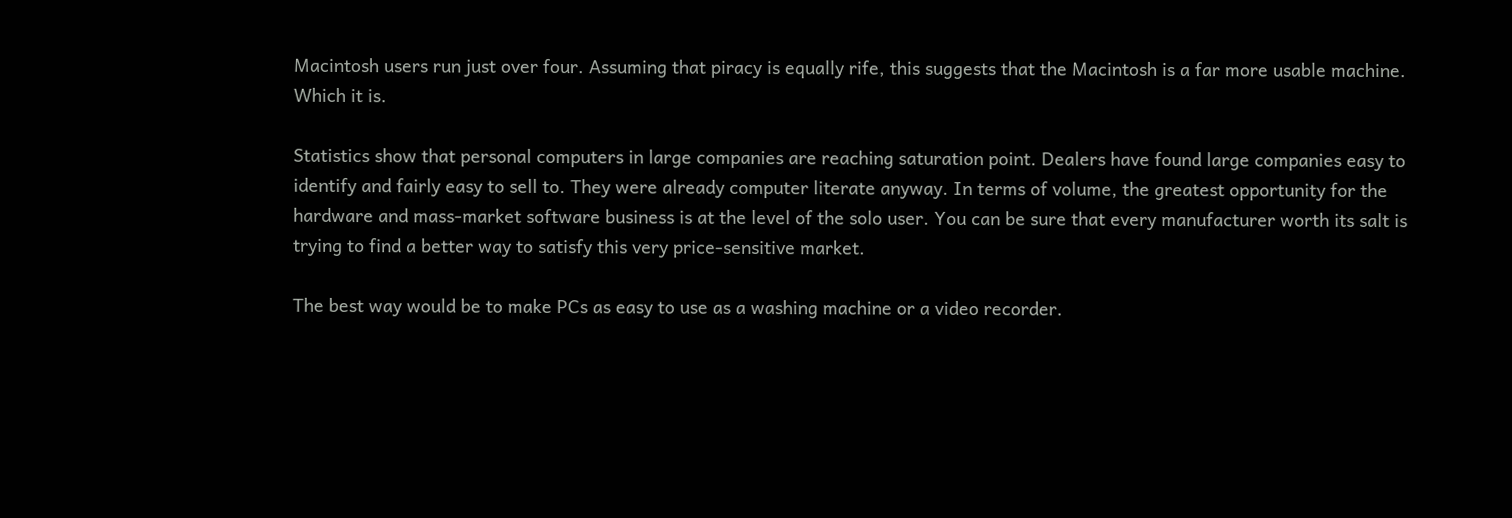Macintosh users run just over four. Assuming that piracy is equally rife, this suggests that the Macintosh is a far more usable machine. Which it is.

Statistics show that personal computers in large companies are reaching saturation point. Dealers have found large companies easy to identify and fairly easy to sell to. They were already computer literate anyway. In terms of volume, the greatest opportunity for the hardware and mass-market software business is at the level of the solo user. You can be sure that every manufacturer worth its salt is trying to find a better way to satisfy this very price-sensitive market.

The best way would be to make PCs as easy to use as a washing machine or a video recorder.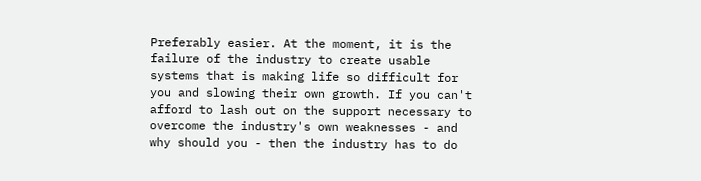Preferably easier. At the moment, it is the failure of the industry to create usable systems that is making life so difficult for you and slowing their own growth. If you can't afford to lash out on the support necessary to overcome the industry's own weaknesses - and why should you - then the industry has to do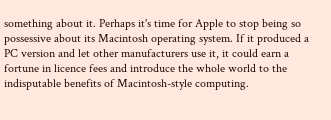something about it. Perhaps it's time for Apple to stop being so possessive about its Macintosh operating system. If it produced a PC version and let other manufacturers use it, it could earn a fortune in licence fees and introduce the whole world to the indisputable benefits of Macintosh-style computing.